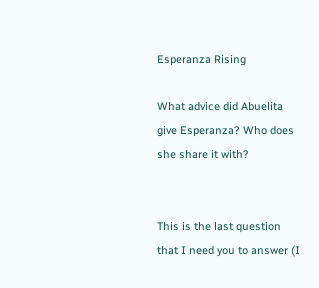Esperanza Rising

What advice did Abuelita give Esperanza? Who does she share it with?


This is the last question that I need you to answer (I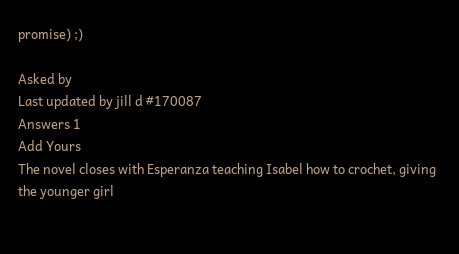promise) ;)

Asked by
Last updated by jill d #170087
Answers 1
Add Yours
The novel closes with Esperanza teaching Isabel how to crochet, giving the younger girl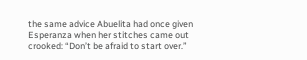the same advice Abuelita had once given Esperanza when her stitches came out crooked: “Don’t be afraid to start over.”